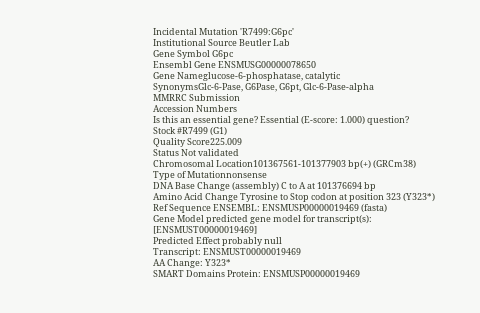Incidental Mutation 'R7499:G6pc'
Institutional Source Beutler Lab
Gene Symbol G6pc
Ensembl Gene ENSMUSG00000078650
Gene Nameglucose-6-phosphatase, catalytic
SynonymsGlc-6-Pase, G6Pase, G6pt, Glc-6-Pase-alpha
MMRRC Submission
Accession Numbers
Is this an essential gene? Essential (E-score: 1.000) question?
Stock #R7499 (G1)
Quality Score225.009
Status Not validated
Chromosomal Location101367561-101377903 bp(+) (GRCm38)
Type of Mutationnonsense
DNA Base Change (assembly) C to A at 101376694 bp
Amino Acid Change Tyrosine to Stop codon at position 323 (Y323*)
Ref Sequence ENSEMBL: ENSMUSP00000019469 (fasta)
Gene Model predicted gene model for transcript(s): [ENSMUST00000019469]
Predicted Effect probably null
Transcript: ENSMUST00000019469
AA Change: Y323*
SMART Domains Protein: ENSMUSP00000019469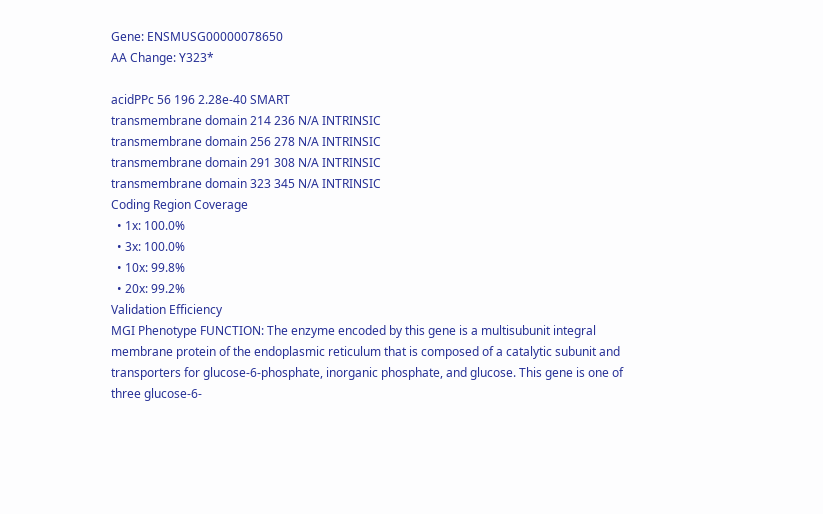Gene: ENSMUSG00000078650
AA Change: Y323*

acidPPc 56 196 2.28e-40 SMART
transmembrane domain 214 236 N/A INTRINSIC
transmembrane domain 256 278 N/A INTRINSIC
transmembrane domain 291 308 N/A INTRINSIC
transmembrane domain 323 345 N/A INTRINSIC
Coding Region Coverage
  • 1x: 100.0%
  • 3x: 100.0%
  • 10x: 99.8%
  • 20x: 99.2%
Validation Efficiency
MGI Phenotype FUNCTION: The enzyme encoded by this gene is a multisubunit integral membrane protein of the endoplasmic reticulum that is composed of a catalytic subunit and transporters for glucose-6-phosphate, inorganic phosphate, and glucose. This gene is one of three glucose-6-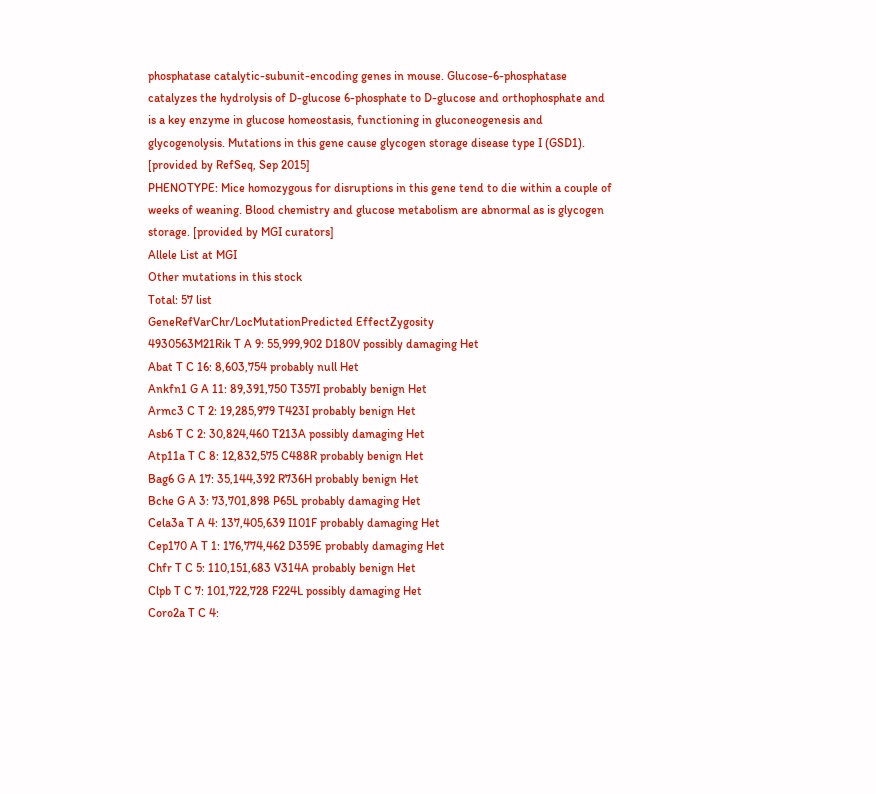phosphatase catalytic-subunit-encoding genes in mouse. Glucose-6-phosphatase catalyzes the hydrolysis of D-glucose 6-phosphate to D-glucose and orthophosphate and is a key enzyme in glucose homeostasis, functioning in gluconeogenesis and glycogenolysis. Mutations in this gene cause glycogen storage disease type I (GSD1). [provided by RefSeq, Sep 2015]
PHENOTYPE: Mice homozygous for disruptions in this gene tend to die within a couple of weeks of weaning. Blood chemistry and glucose metabolism are abnormal as is glycogen storage. [provided by MGI curators]
Allele List at MGI
Other mutations in this stock
Total: 57 list
GeneRefVarChr/LocMutationPredicted EffectZygosity
4930563M21Rik T A 9: 55,999,902 D180V possibly damaging Het
Abat T C 16: 8,603,754 probably null Het
Ankfn1 G A 11: 89,391,750 T357I probably benign Het
Armc3 C T 2: 19,285,979 T423I probably benign Het
Asb6 T C 2: 30,824,460 T213A possibly damaging Het
Atp11a T C 8: 12,832,575 C488R probably benign Het
Bag6 G A 17: 35,144,392 R736H probably benign Het
Bche G A 3: 73,701,898 P65L probably damaging Het
Cela3a T A 4: 137,405,639 I101F probably damaging Het
Cep170 A T 1: 176,774,462 D359E probably damaging Het
Chfr T C 5: 110,151,683 V314A probably benign Het
Clpb T C 7: 101,722,728 F224L possibly damaging Het
Coro2a T C 4: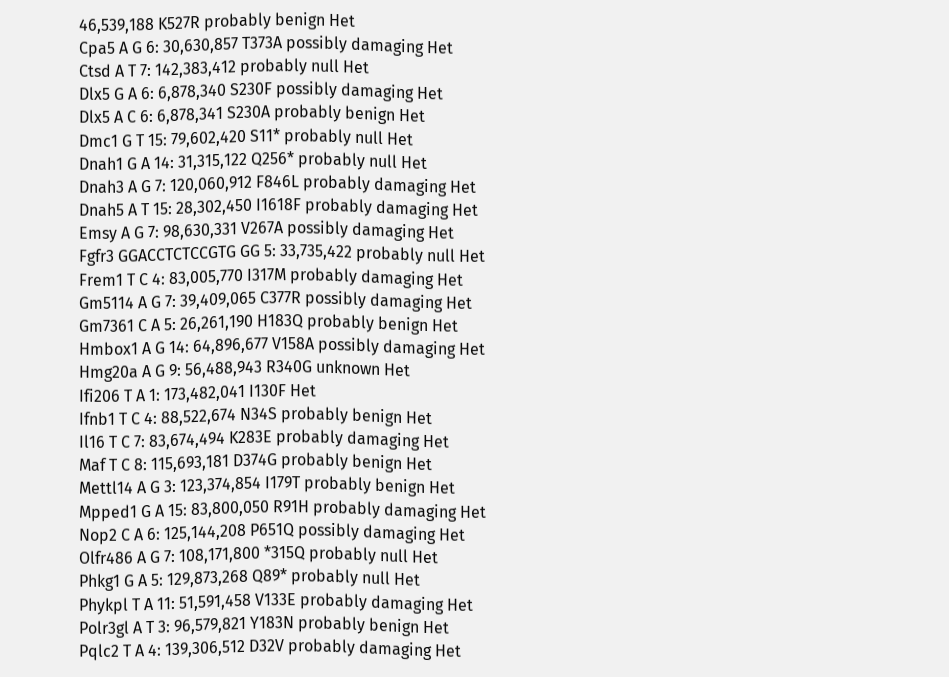46,539,188 K527R probably benign Het
Cpa5 A G 6: 30,630,857 T373A possibly damaging Het
Ctsd A T 7: 142,383,412 probably null Het
Dlx5 G A 6: 6,878,340 S230F possibly damaging Het
Dlx5 A C 6: 6,878,341 S230A probably benign Het
Dmc1 G T 15: 79,602,420 S11* probably null Het
Dnah1 G A 14: 31,315,122 Q256* probably null Het
Dnah3 A G 7: 120,060,912 F846L probably damaging Het
Dnah5 A T 15: 28,302,450 I1618F probably damaging Het
Emsy A G 7: 98,630,331 V267A possibly damaging Het
Fgfr3 GGACCTCTCCGTG GG 5: 33,735,422 probably null Het
Frem1 T C 4: 83,005,770 I317M probably damaging Het
Gm5114 A G 7: 39,409,065 C377R possibly damaging Het
Gm7361 C A 5: 26,261,190 H183Q probably benign Het
Hmbox1 A G 14: 64,896,677 V158A possibly damaging Het
Hmg20a A G 9: 56,488,943 R340G unknown Het
Ifi206 T A 1: 173,482,041 I130F Het
Ifnb1 T C 4: 88,522,674 N34S probably benign Het
Il16 T C 7: 83,674,494 K283E probably damaging Het
Maf T C 8: 115,693,181 D374G probably benign Het
Mettl14 A G 3: 123,374,854 I179T probably benign Het
Mpped1 G A 15: 83,800,050 R91H probably damaging Het
Nop2 C A 6: 125,144,208 P651Q possibly damaging Het
Olfr486 A G 7: 108,171,800 *315Q probably null Het
Phkg1 G A 5: 129,873,268 Q89* probably null Het
Phykpl T A 11: 51,591,458 V133E probably damaging Het
Polr3gl A T 3: 96,579,821 Y183N probably benign Het
Pqlc2 T A 4: 139,306,512 D32V probably damaging Het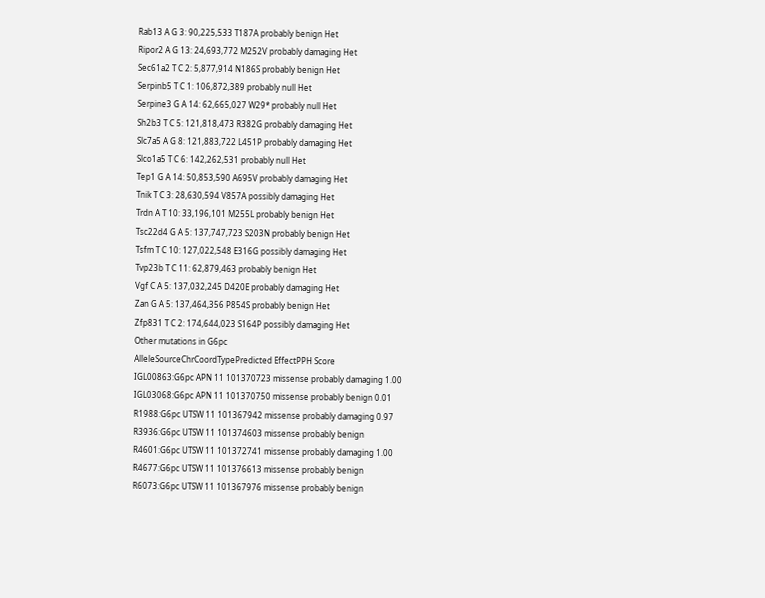Rab13 A G 3: 90,225,533 T187A probably benign Het
Ripor2 A G 13: 24,693,772 M252V probably damaging Het
Sec61a2 T C 2: 5,877,914 N186S probably benign Het
Serpinb5 T C 1: 106,872,389 probably null Het
Serpine3 G A 14: 62,665,027 W29* probably null Het
Sh2b3 T C 5: 121,818,473 R382G probably damaging Het
Slc7a5 A G 8: 121,883,722 L451P probably damaging Het
Slco1a5 T C 6: 142,262,531 probably null Het
Tep1 G A 14: 50,853,590 A695V probably damaging Het
Tnik T C 3: 28,630,594 V857A possibly damaging Het
Trdn A T 10: 33,196,101 M255L probably benign Het
Tsc22d4 G A 5: 137,747,723 S203N probably benign Het
Tsfm T C 10: 127,022,548 E316G possibly damaging Het
Tvp23b T C 11: 62,879,463 probably benign Het
Vgf C A 5: 137,032,245 D420E probably damaging Het
Zan G A 5: 137,464,356 P854S probably benign Het
Zfp831 T C 2: 174,644,023 S164P possibly damaging Het
Other mutations in G6pc
AlleleSourceChrCoordTypePredicted EffectPPH Score
IGL00863:G6pc APN 11 101370723 missense probably damaging 1.00
IGL03068:G6pc APN 11 101370750 missense probably benign 0.01
R1988:G6pc UTSW 11 101367942 missense probably damaging 0.97
R3936:G6pc UTSW 11 101374603 missense probably benign
R4601:G6pc UTSW 11 101372741 missense probably damaging 1.00
R4677:G6pc UTSW 11 101376613 missense probably benign
R6073:G6pc UTSW 11 101367976 missense probably benign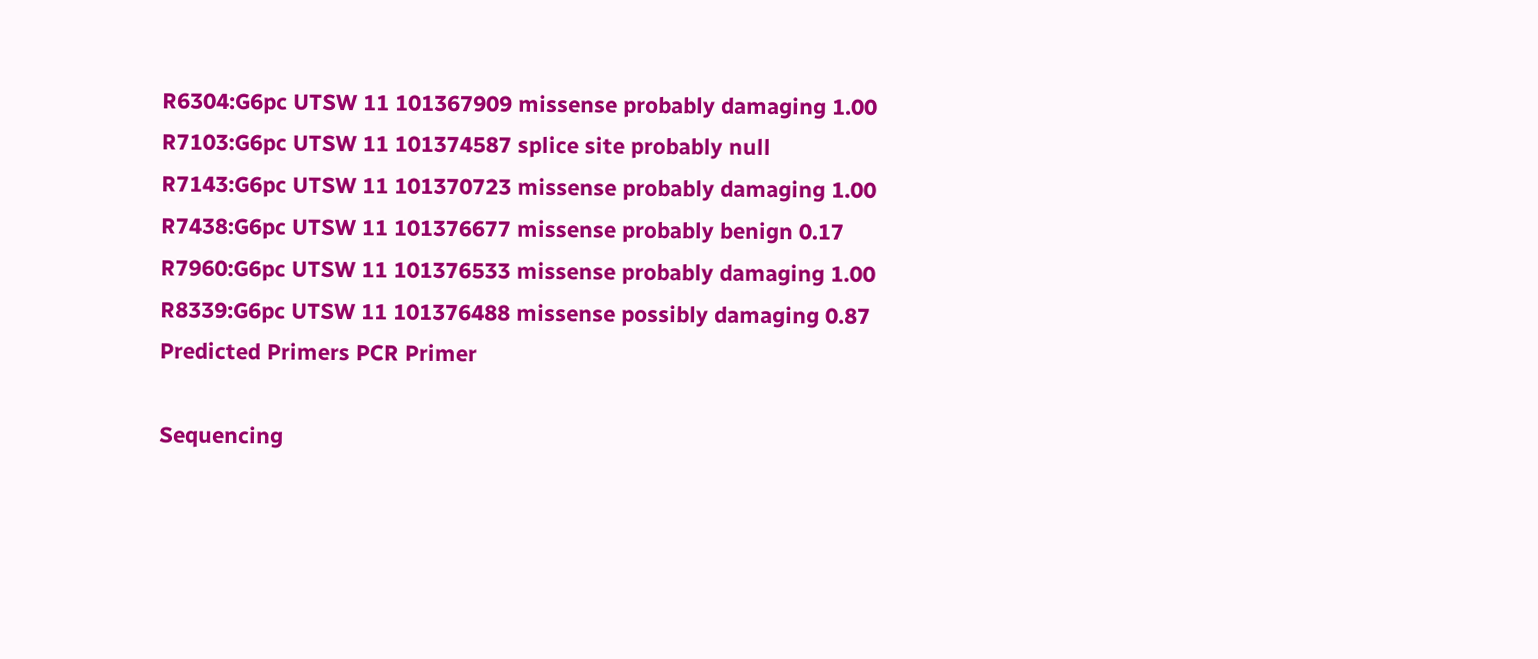R6304:G6pc UTSW 11 101367909 missense probably damaging 1.00
R7103:G6pc UTSW 11 101374587 splice site probably null
R7143:G6pc UTSW 11 101370723 missense probably damaging 1.00
R7438:G6pc UTSW 11 101376677 missense probably benign 0.17
R7960:G6pc UTSW 11 101376533 missense probably damaging 1.00
R8339:G6pc UTSW 11 101376488 missense possibly damaging 0.87
Predicted Primers PCR Primer

Sequencing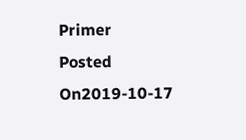Primer
Posted On2019-10-17